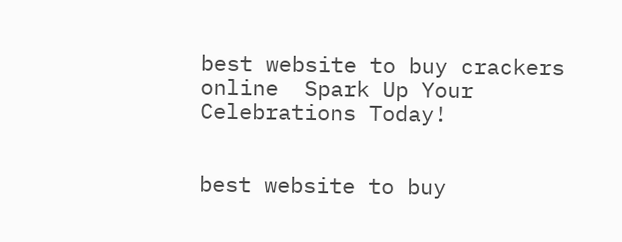best website to buy crackers online  Spark Up Your Celebrations Today!


best website to buy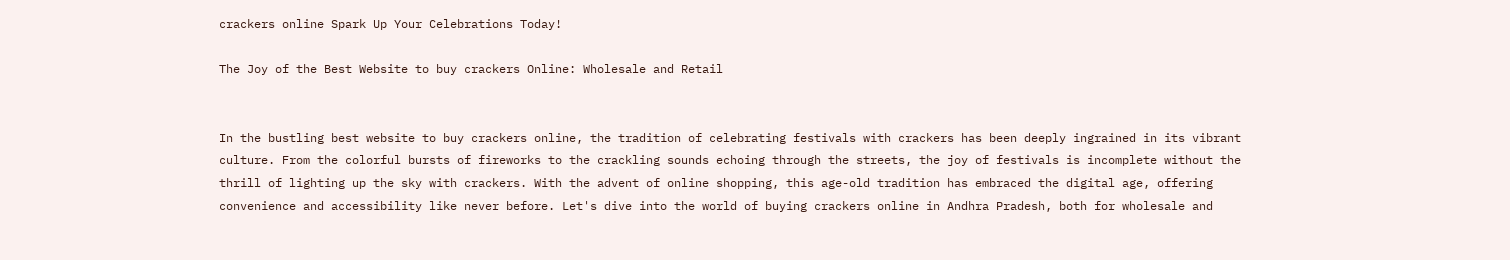crackers online Spark Up Your Celebrations Today!

The Joy of the Best Website to buy crackers Online: Wholesale and Retail


In the bustling best website to buy crackers online, the tradition of celebrating festivals with crackers has been deeply ingrained in its vibrant culture. From the colorful bursts of fireworks to the crackling sounds echoing through the streets, the joy of festivals is incomplete without the thrill of lighting up the sky with crackers. With the advent of online shopping, this age-old tradition has embraced the digital age, offering convenience and accessibility like never before. Let's dive into the world of buying crackers online in Andhra Pradesh, both for wholesale and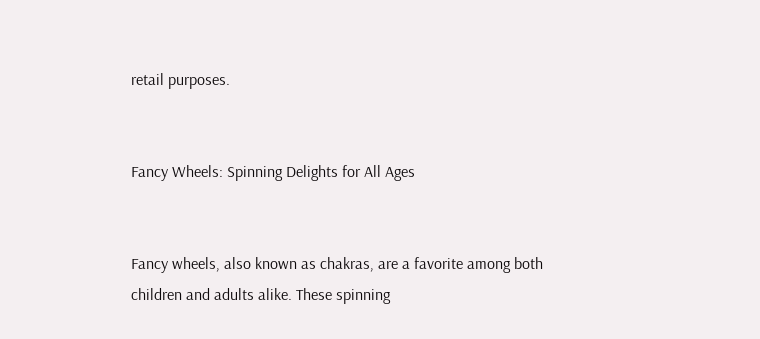retail purposes.


Fancy Wheels: Spinning Delights for All Ages


Fancy wheels, also known as chakras, are a favorite among both children and adults alike. These spinning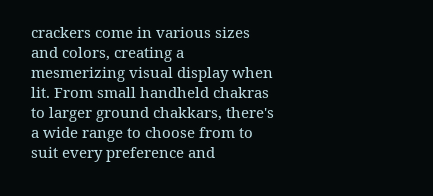crackers come in various sizes and colors, creating a mesmerizing visual display when lit. From small handheld chakras to larger ground chakkars, there's a wide range to choose from to suit every preference and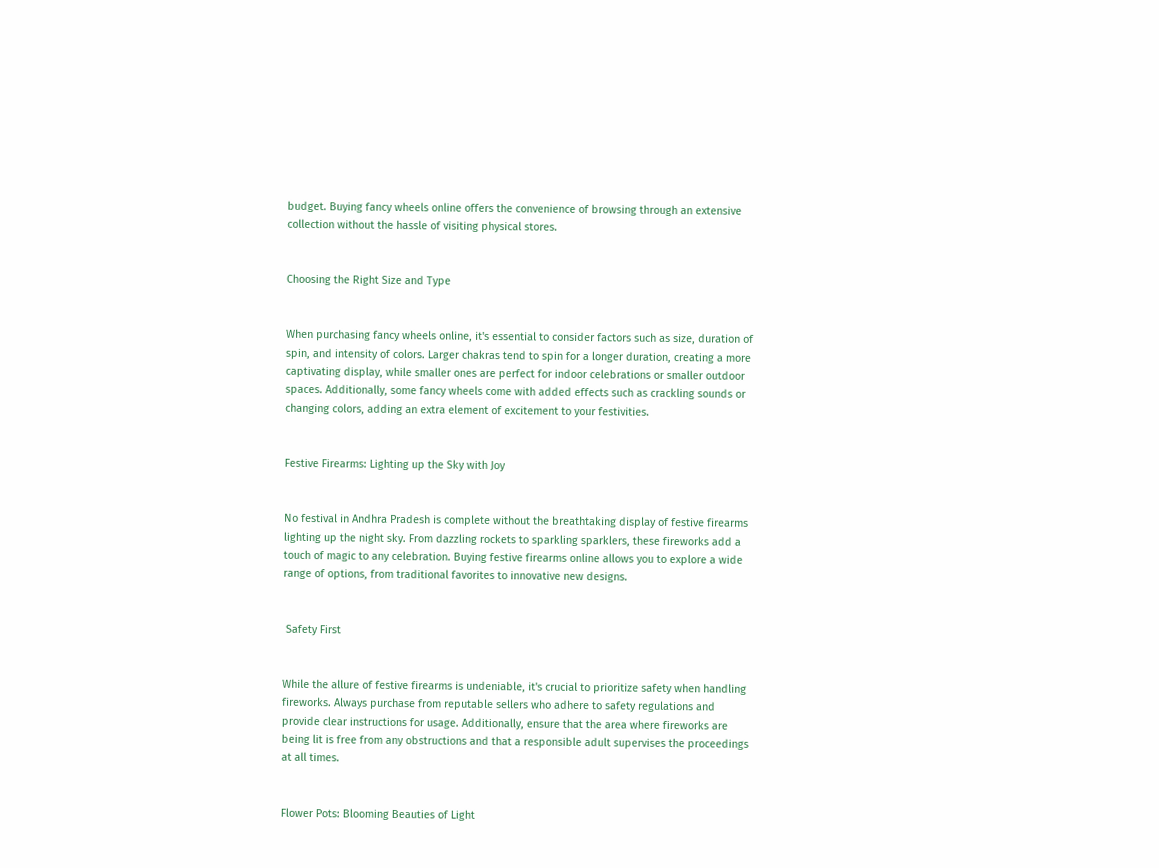budget. Buying fancy wheels online offers the convenience of browsing through an extensive collection without the hassle of visiting physical stores.


Choosing the Right Size and Type


When purchasing fancy wheels online, it's essential to consider factors such as size, duration of spin, and intensity of colors. Larger chakras tend to spin for a longer duration, creating a more captivating display, while smaller ones are perfect for indoor celebrations or smaller outdoor spaces. Additionally, some fancy wheels come with added effects such as crackling sounds or changing colors, adding an extra element of excitement to your festivities.


Festive Firearms: Lighting up the Sky with Joy


No festival in Andhra Pradesh is complete without the breathtaking display of festive firearms lighting up the night sky. From dazzling rockets to sparkling sparklers, these fireworks add a touch of magic to any celebration. Buying festive firearms online allows you to explore a wide range of options, from traditional favorites to innovative new designs.


 Safety First


While the allure of festive firearms is undeniable, it's crucial to prioritize safety when handling fireworks. Always purchase from reputable sellers who adhere to safety regulations and provide clear instructions for usage. Additionally, ensure that the area where fireworks are being lit is free from any obstructions and that a responsible adult supervises the proceedings at all times.


Flower Pots: Blooming Beauties of Light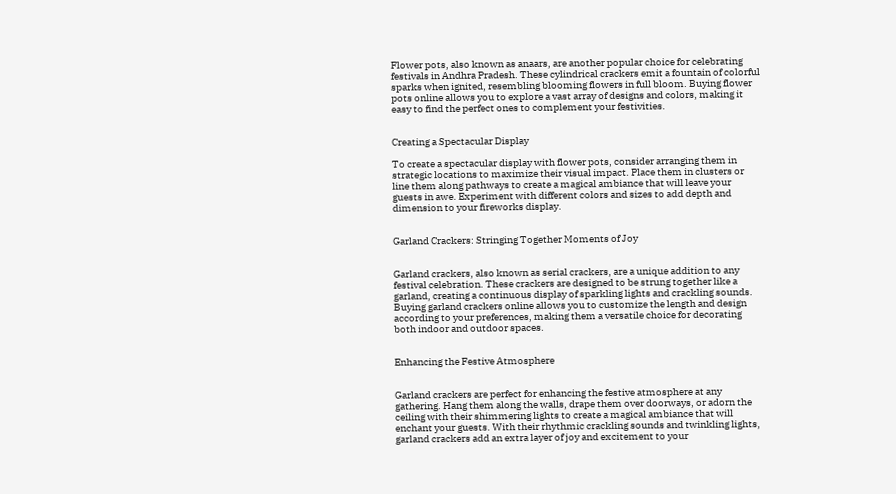Flower pots, also known as anaars, are another popular choice for celebrating festivals in Andhra Pradesh. These cylindrical crackers emit a fountain of colorful sparks when ignited, resembling blooming flowers in full bloom. Buying flower pots online allows you to explore a vast array of designs and colors, making it easy to find the perfect ones to complement your festivities.


Creating a Spectacular Display

To create a spectacular display with flower pots, consider arranging them in strategic locations to maximize their visual impact. Place them in clusters or line them along pathways to create a magical ambiance that will leave your guests in awe. Experiment with different colors and sizes to add depth and dimension to your fireworks display.


Garland Crackers: Stringing Together Moments of Joy


Garland crackers, also known as serial crackers, are a unique addition to any festival celebration. These crackers are designed to be strung together like a garland, creating a continuous display of sparkling lights and crackling sounds. Buying garland crackers online allows you to customize the length and design according to your preferences, making them a versatile choice for decorating both indoor and outdoor spaces.


Enhancing the Festive Atmosphere


Garland crackers are perfect for enhancing the festive atmosphere at any gathering. Hang them along the walls, drape them over doorways, or adorn the ceiling with their shimmering lights to create a magical ambiance that will enchant your guests. With their rhythmic crackling sounds and twinkling lights, garland crackers add an extra layer of joy and excitement to your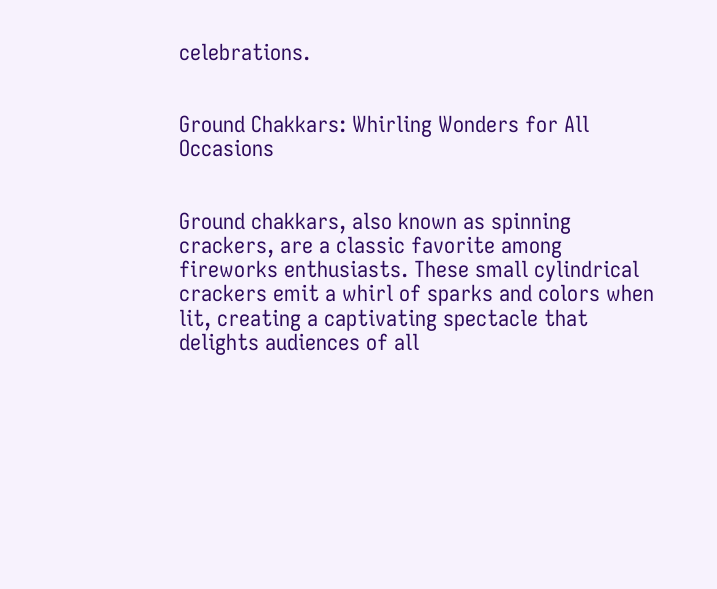celebrations.


Ground Chakkars: Whirling Wonders for All Occasions


Ground chakkars, also known as spinning crackers, are a classic favorite among fireworks enthusiasts. These small cylindrical crackers emit a whirl of sparks and colors when lit, creating a captivating spectacle that delights audiences of all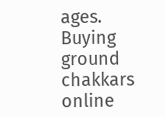ages. Buying ground chakkars online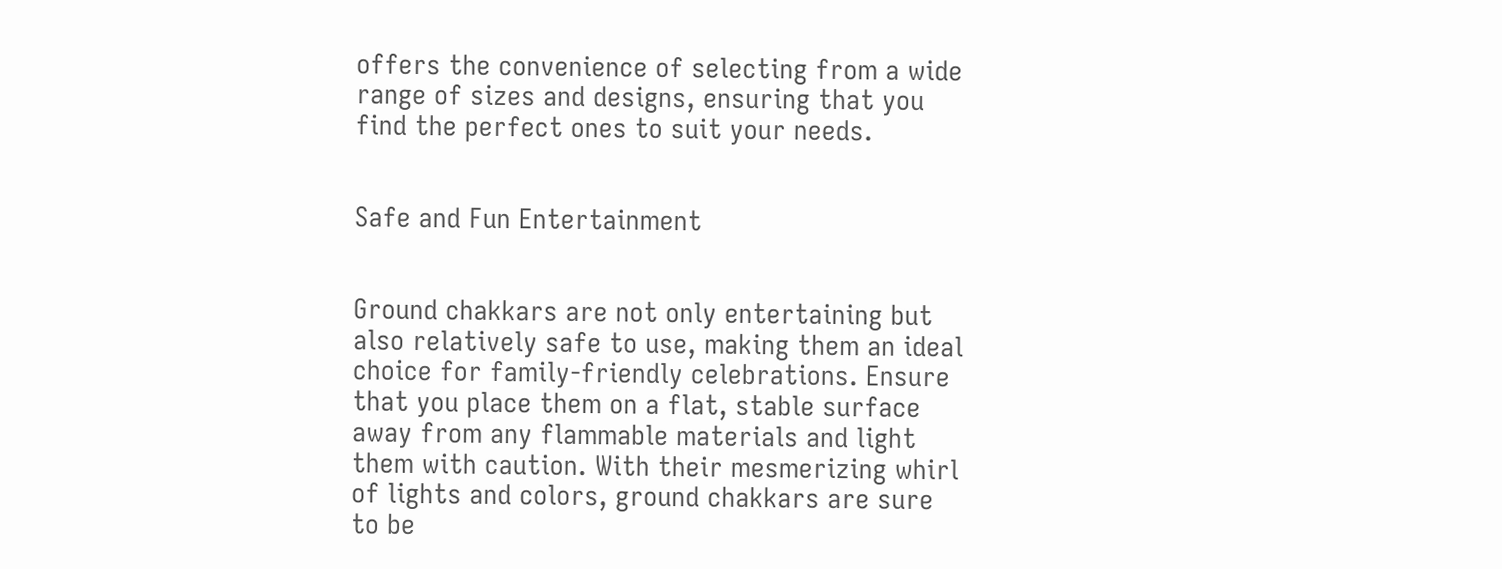offers the convenience of selecting from a wide range of sizes and designs, ensuring that you find the perfect ones to suit your needs.


Safe and Fun Entertainment


Ground chakkars are not only entertaining but also relatively safe to use, making them an ideal choice for family-friendly celebrations. Ensure that you place them on a flat, stable surface away from any flammable materials and light them with caution. With their mesmerizing whirl of lights and colors, ground chakkars are sure to be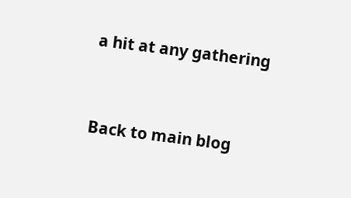a hit at any gathering


Back to main blog